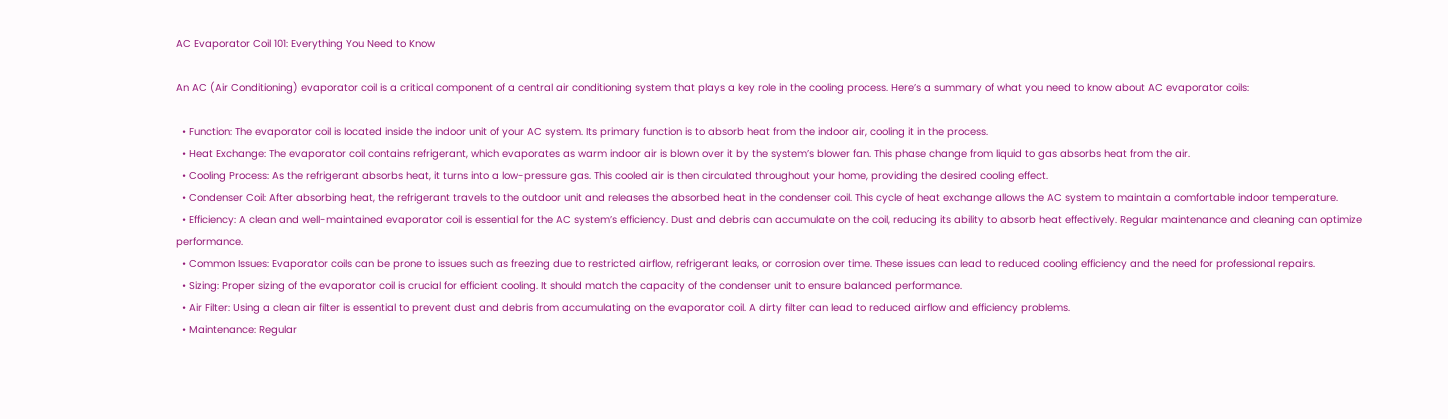AC Evaporator Coil 101: Everything You Need to Know

An AC (Air Conditioning) evaporator coil is a critical component of a central air conditioning system that plays a key role in the cooling process. Here’s a summary of what you need to know about AC evaporator coils:

  • Function: The evaporator coil is located inside the indoor unit of your AC system. Its primary function is to absorb heat from the indoor air, cooling it in the process.
  • Heat Exchange: The evaporator coil contains refrigerant, which evaporates as warm indoor air is blown over it by the system’s blower fan. This phase change from liquid to gas absorbs heat from the air.
  • Cooling Process: As the refrigerant absorbs heat, it turns into a low-pressure gas. This cooled air is then circulated throughout your home, providing the desired cooling effect.
  • Condenser Coil: After absorbing heat, the refrigerant travels to the outdoor unit and releases the absorbed heat in the condenser coil. This cycle of heat exchange allows the AC system to maintain a comfortable indoor temperature.
  • Efficiency: A clean and well-maintained evaporator coil is essential for the AC system’s efficiency. Dust and debris can accumulate on the coil, reducing its ability to absorb heat effectively. Regular maintenance and cleaning can optimize performance.
  • Common Issues: Evaporator coils can be prone to issues such as freezing due to restricted airflow, refrigerant leaks, or corrosion over time. These issues can lead to reduced cooling efficiency and the need for professional repairs.
  • Sizing: Proper sizing of the evaporator coil is crucial for efficient cooling. It should match the capacity of the condenser unit to ensure balanced performance.
  • Air Filter: Using a clean air filter is essential to prevent dust and debris from accumulating on the evaporator coil. A dirty filter can lead to reduced airflow and efficiency problems.
  • Maintenance: Regular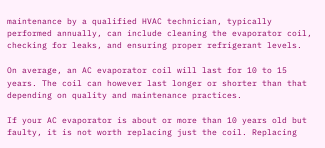maintenance by a qualified HVAC technician, typically performed annually, can include cleaning the evaporator coil, checking for leaks, and ensuring proper refrigerant levels.

On average, an AC evaporator coil will last for 10 to 15 years. The coil can however last longer or shorter than that depending on quality and maintenance practices.

If your AC evaporator is about or more than 10 years old but faulty, it is not worth replacing just the coil. Replacing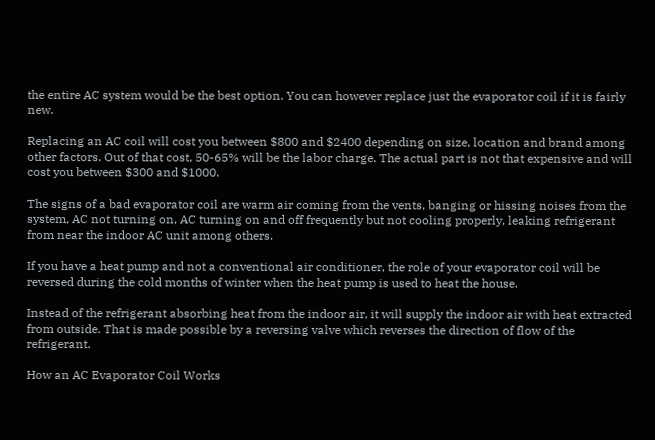the entire AC system would be the best option. You can however replace just the evaporator coil if it is fairly new.

Replacing an AC coil will cost you between $800 and $2400 depending on size, location and brand among other factors. Out of that cost, 50-65% will be the labor charge. The actual part is not that expensive and will cost you between $300 and $1000.

The signs of a bad evaporator coil are warm air coming from the vents, banging or hissing noises from the system, AC not turning on, AC turning on and off frequently but not cooling properly, leaking refrigerant from near the indoor AC unit among others.

If you have a heat pump and not a conventional air conditioner, the role of your evaporator coil will be reversed during the cold months of winter when the heat pump is used to heat the house.

Instead of the refrigerant absorbing heat from the indoor air, it will supply the indoor air with heat extracted from outside. That is made possible by a reversing valve which reverses the direction of flow of the refrigerant.

How an AC Evaporator Coil Works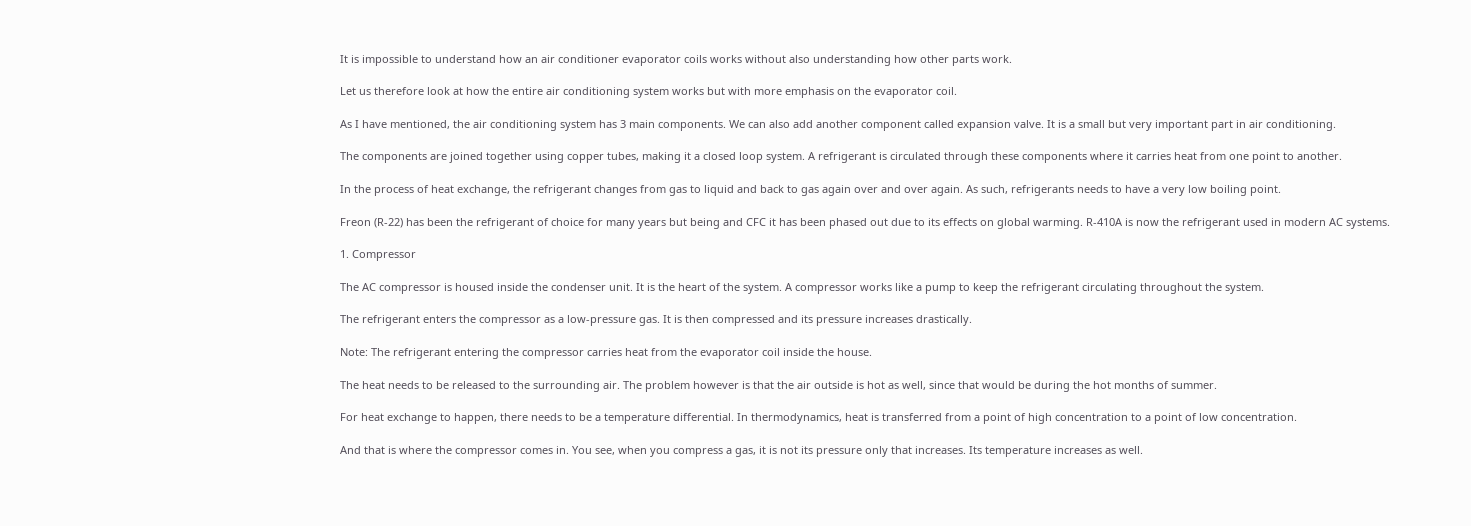It is impossible to understand how an air conditioner evaporator coils works without also understanding how other parts work.

Let us therefore look at how the entire air conditioning system works but with more emphasis on the evaporator coil.

As I have mentioned, the air conditioning system has 3 main components. We can also add another component called expansion valve. It is a small but very important part in air conditioning.

The components are joined together using copper tubes, making it a closed loop system. A refrigerant is circulated through these components where it carries heat from one point to another.

In the process of heat exchange, the refrigerant changes from gas to liquid and back to gas again over and over again. As such, refrigerants needs to have a very low boiling point.

Freon (R-22) has been the refrigerant of choice for many years but being and CFC it has been phased out due to its effects on global warming. R-410A is now the refrigerant used in modern AC systems.

1. Compressor

The AC compressor is housed inside the condenser unit. It is the heart of the system. A compressor works like a pump to keep the refrigerant circulating throughout the system.

The refrigerant enters the compressor as a low-pressure gas. It is then compressed and its pressure increases drastically.

Note: The refrigerant entering the compressor carries heat from the evaporator coil inside the house.

The heat needs to be released to the surrounding air. The problem however is that the air outside is hot as well, since that would be during the hot months of summer.

For heat exchange to happen, there needs to be a temperature differential. In thermodynamics, heat is transferred from a point of high concentration to a point of low concentration.

And that is where the compressor comes in. You see, when you compress a gas, it is not its pressure only that increases. Its temperature increases as well.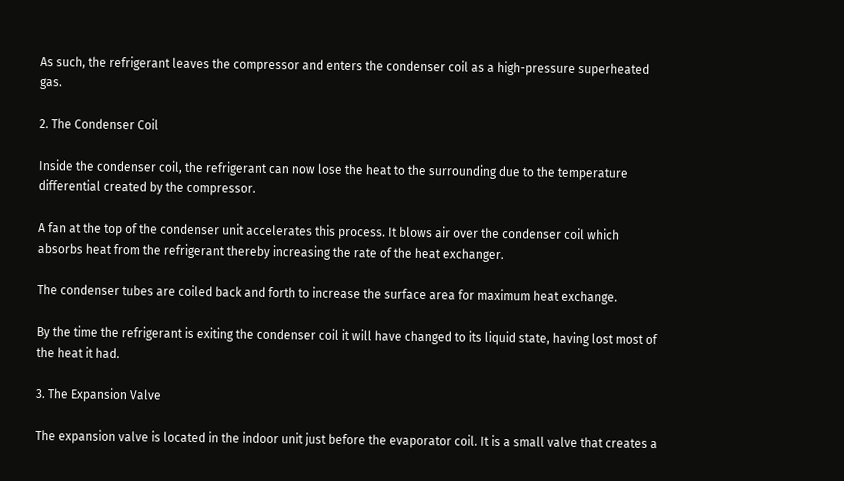As such, the refrigerant leaves the compressor and enters the condenser coil as a high-pressure superheated gas.

2. The Condenser Coil

Inside the condenser coil, the refrigerant can now lose the heat to the surrounding due to the temperature differential created by the compressor.

A fan at the top of the condenser unit accelerates this process. It blows air over the condenser coil which absorbs heat from the refrigerant thereby increasing the rate of the heat exchanger.

The condenser tubes are coiled back and forth to increase the surface area for maximum heat exchange.

By the time the refrigerant is exiting the condenser coil it will have changed to its liquid state, having lost most of the heat it had.

3. The Expansion Valve

The expansion valve is located in the indoor unit just before the evaporator coil. It is a small valve that creates a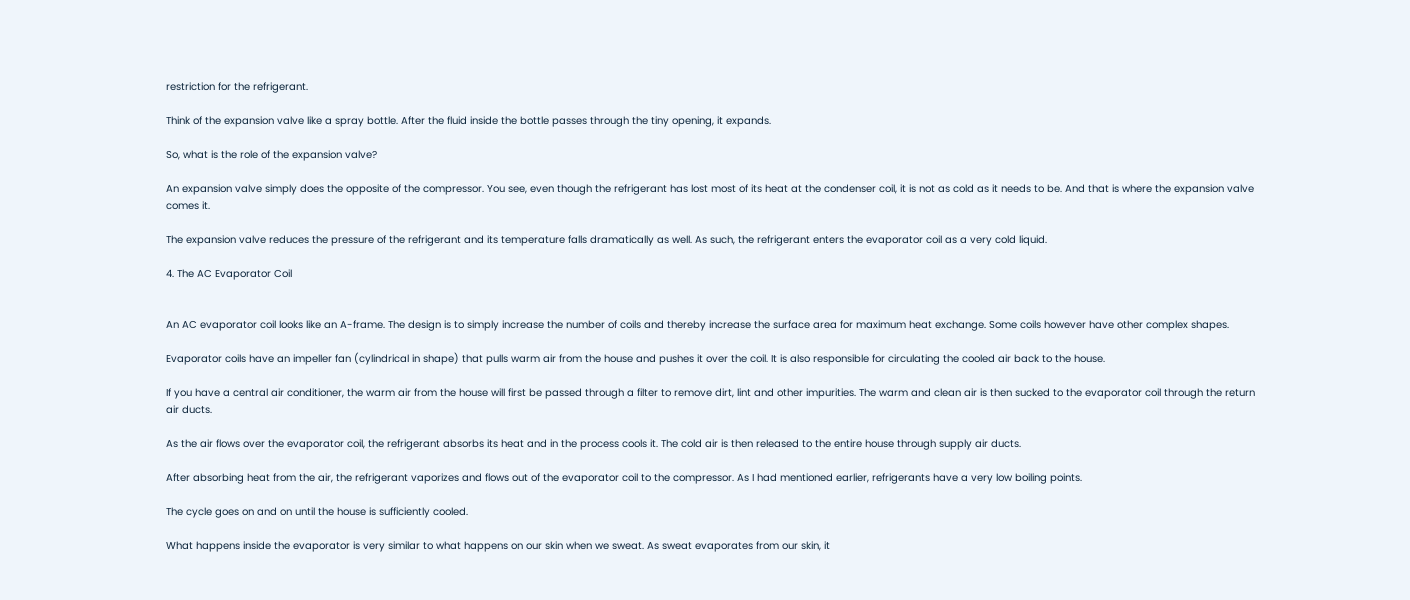restriction for the refrigerant.

Think of the expansion valve like a spray bottle. After the fluid inside the bottle passes through the tiny opening, it expands.

So, what is the role of the expansion valve?

An expansion valve simply does the opposite of the compressor. You see, even though the refrigerant has lost most of its heat at the condenser coil, it is not as cold as it needs to be. And that is where the expansion valve comes it.

The expansion valve reduces the pressure of the refrigerant and its temperature falls dramatically as well. As such, the refrigerant enters the evaporator coil as a very cold liquid.

4. The AC Evaporator Coil


An AC evaporator coil looks like an A-frame. The design is to simply increase the number of coils and thereby increase the surface area for maximum heat exchange. Some coils however have other complex shapes.

Evaporator coils have an impeller fan (cylindrical in shape) that pulls warm air from the house and pushes it over the coil. It is also responsible for circulating the cooled air back to the house.

If you have a central air conditioner, the warm air from the house will first be passed through a filter to remove dirt, lint and other impurities. The warm and clean air is then sucked to the evaporator coil through the return air ducts.

As the air flows over the evaporator coil, the refrigerant absorbs its heat and in the process cools it. The cold air is then released to the entire house through supply air ducts.

After absorbing heat from the air, the refrigerant vaporizes and flows out of the evaporator coil to the compressor. As I had mentioned earlier, refrigerants have a very low boiling points.

The cycle goes on and on until the house is sufficiently cooled.

What happens inside the evaporator is very similar to what happens on our skin when we sweat. As sweat evaporates from our skin, it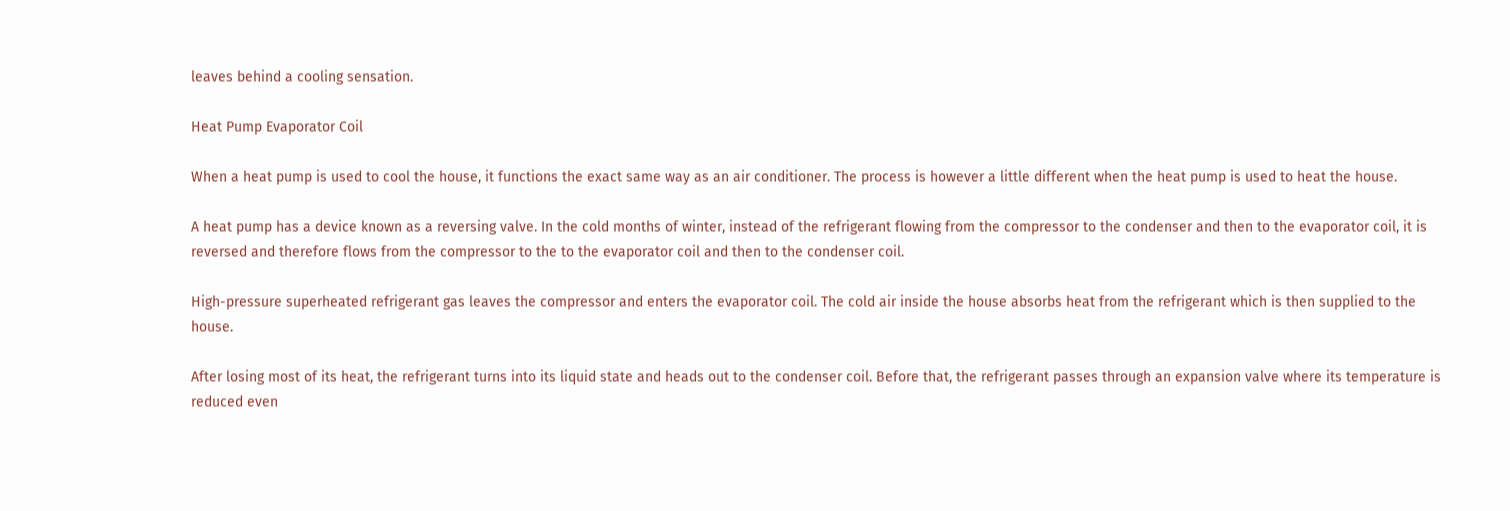leaves behind a cooling sensation.

Heat Pump Evaporator Coil

When a heat pump is used to cool the house, it functions the exact same way as an air conditioner. The process is however a little different when the heat pump is used to heat the house.

A heat pump has a device known as a reversing valve. In the cold months of winter, instead of the refrigerant flowing from the compressor to the condenser and then to the evaporator coil, it is reversed and therefore flows from the compressor to the to the evaporator coil and then to the condenser coil.

High-pressure superheated refrigerant gas leaves the compressor and enters the evaporator coil. The cold air inside the house absorbs heat from the refrigerant which is then supplied to the house.

After losing most of its heat, the refrigerant turns into its liquid state and heads out to the condenser coil. Before that, the refrigerant passes through an expansion valve where its temperature is reduced even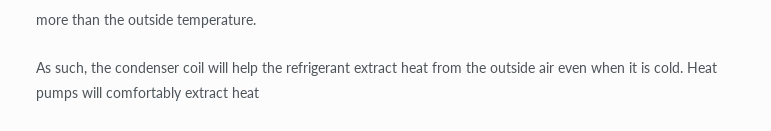more than the outside temperature.

As such, the condenser coil will help the refrigerant extract heat from the outside air even when it is cold. Heat pumps will comfortably extract heat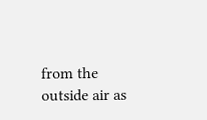from the outside air as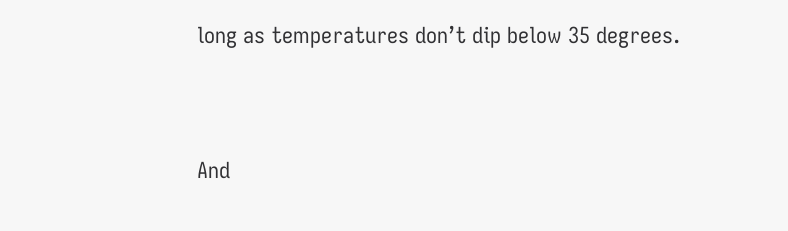long as temperatures don’t dip below 35 degrees.


And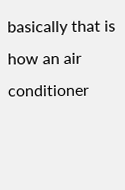basically that is how an air conditioner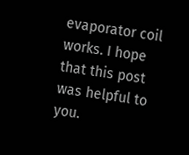evaporator coil works. I hope that this post was helpful to you.